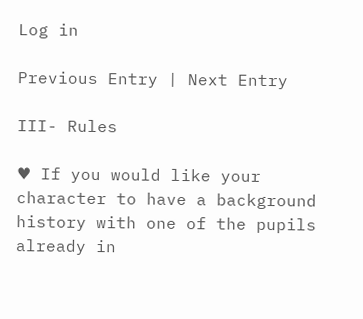Log in

Previous Entry | Next Entry

III- Rules

♥ If you would like your character to have a background history with one of the pupils already in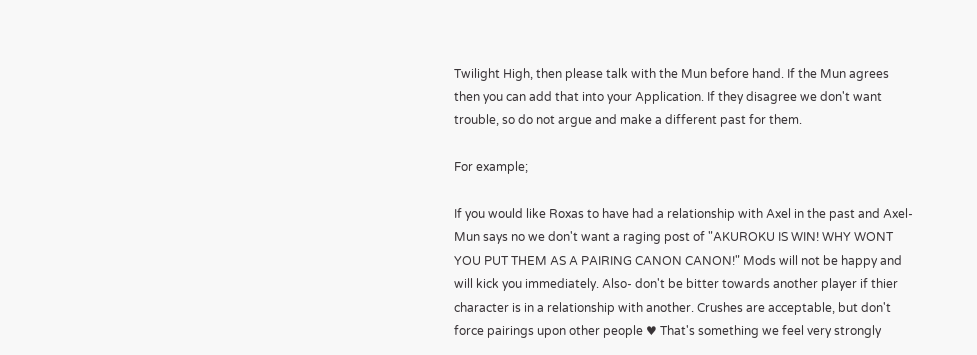Twilight High, then please talk with the Mun before hand. If the Mun agrees then you can add that into your Application. If they disagree we don't want trouble, so do not argue and make a different past for them.

For example;

If you would like Roxas to have had a relationship with Axel in the past and Axel-Mun says no we don't want a raging post of "AKUROKU IS WIN! WHY WONT YOU PUT THEM AS A PAIRING CANON CANON!" Mods will not be happy and will kick you immediately. Also- don't be bitter towards another player if thier character is in a relationship with another. Crushes are acceptable, but don't force pairings upon other people ♥ That's something we feel very strongly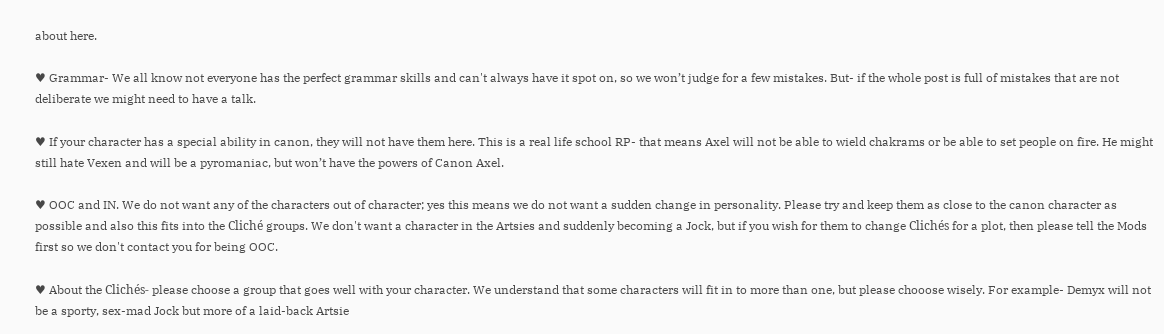about here.

♥ Grammar- We all know not everyone has the perfect grammar skills and can't always have it spot on, so we won’t judge for a few mistakes. But- if the whole post is full of mistakes that are not deliberate we might need to have a talk.

♥ If your character has a special ability in canon, they will not have them here. This is a real life school RP- that means Axel will not be able to wield chakrams or be able to set people on fire. He might still hate Vexen and will be a pyromaniac, but won’t have the powers of Canon Axel.

♥ OOC and IN. We do not want any of the characters out of character; yes this means we do not want a sudden change in personality. Please try and keep them as close to the canon character as possible and also this fits into the Cliché groups. We don't want a character in the Artsies and suddenly becoming a Jock, but if you wish for them to change Clichés for a plot, then please tell the Mods first so we don't contact you for being OOC.

♥ About the Clichés- please choose a group that goes well with your character. We understand that some characters will fit in to more than one, but please chooose wisely. For example- Demyx will not be a sporty, sex-mad Jock but more of a laid-back Artsie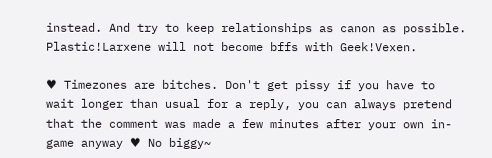instead. And try to keep relationships as canon as possible. Plastic!Larxene will not become bffs with Geek!Vexen.

♥ Timezones are bitches. Don't get pissy if you have to wait longer than usual for a reply, you can always pretend that the comment was made a few minutes after your own in-game anyway ♥ No biggy~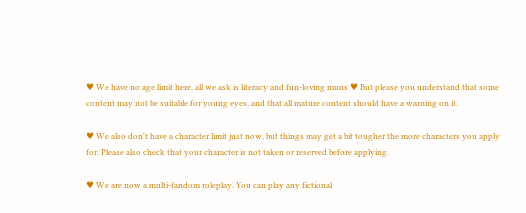♥ We have no age limit here, all we ask is literacy and fun-loving muns ♥ But please you understand that some content may not be suitable for young eyes, and that all mature content should have a warning on it.

♥ We also don't have a character limit just now, but things may get a bit tougher the more characters you apply for. Please also check that your character is not taken or reserved before applying.

♥ We are now a multi-fandom roleplay. You can play any fictional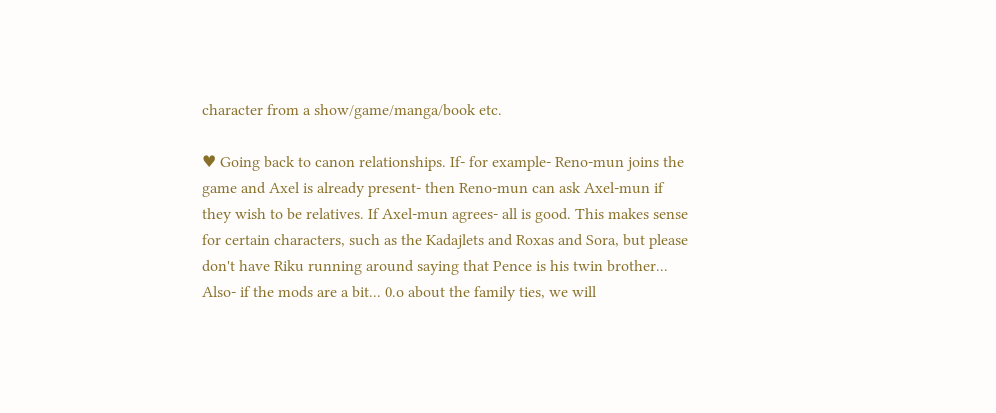character from a show/game/manga/book etc.

♥ Going back to canon relationships. If- for example- Reno-mun joins the game and Axel is already present- then Reno-mun can ask Axel-mun if they wish to be relatives. If Axel-mun agrees- all is good. This makes sense for certain characters, such as the Kadajlets and Roxas and Sora, but please don't have Riku running around saying that Pence is his twin brother... Also- if the mods are a bit... 0.o about the family ties, we will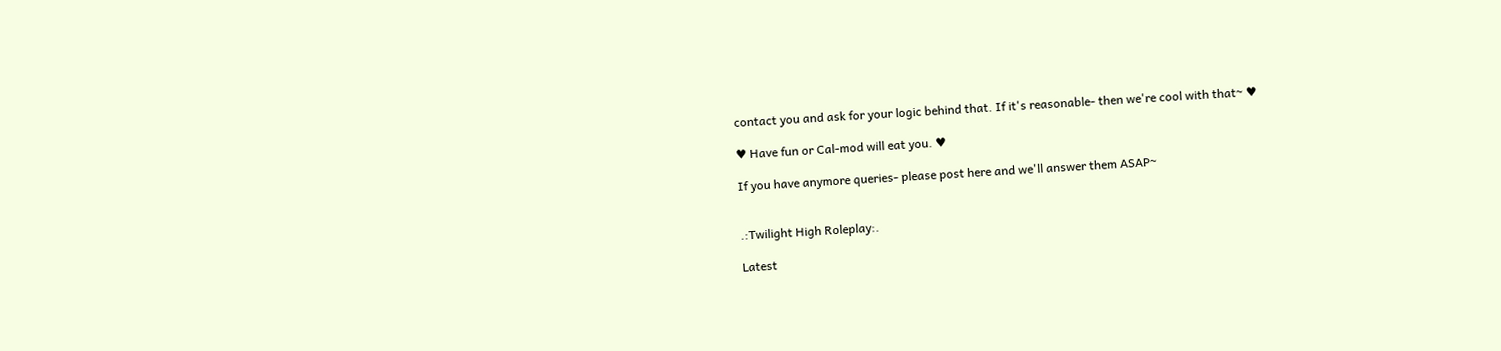contact you and ask for your logic behind that. If it's reasonable- then we're cool with that~ ♥

♥ Have fun or Cal-mod will eat you. ♥

If you have anymore queries- please post here and we'll answer them ASAP~


.:Twilight High Roleplay:.

Latest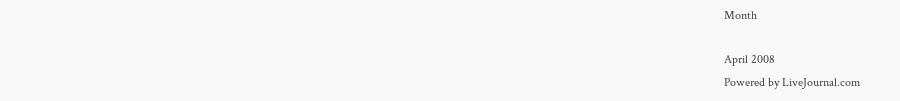Month

April 2008
Powered by LiveJournal.com